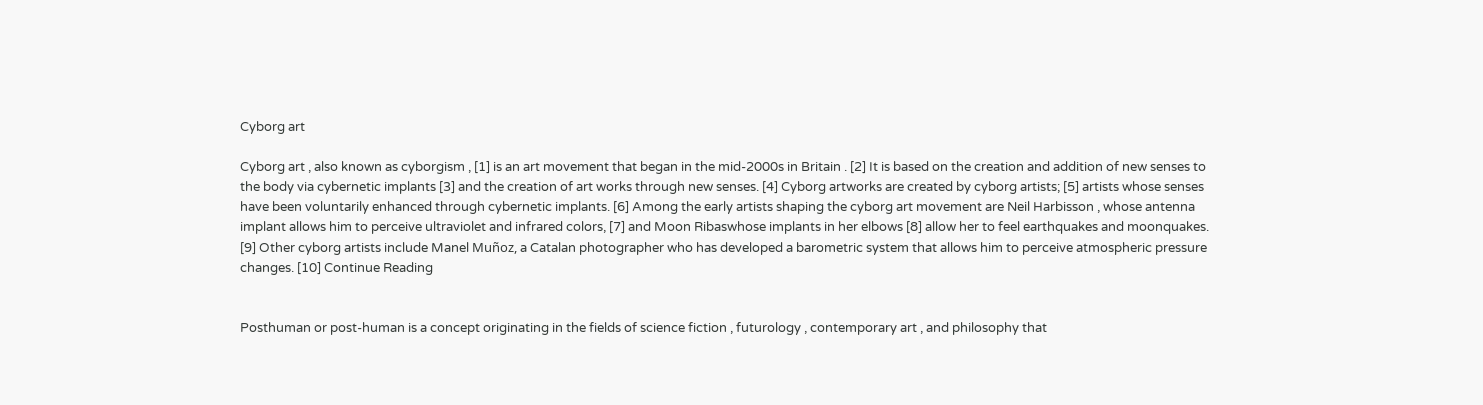Cyborg art

Cyborg art , also known as cyborgism , [1] is an art movement that began in the mid-2000s in Britain . [2] It is based on the creation and addition of new senses to the body via cybernetic implants [3] and the creation of art works through new senses. [4] Cyborg artworks are created by cyborg artists; [5] artists whose senses have been voluntarily enhanced through cybernetic implants. [6] Among the early artists shaping the cyborg art movement are Neil Harbisson , whose antenna implant allows him to perceive ultraviolet and infrared colors, [7] and Moon Ribaswhose implants in her elbows [8] allow her to feel earthquakes and moonquakes. [9] Other cyborg artists include Manel Muñoz, a Catalan photographer who has developed a barometric system that allows him to perceive atmospheric pressure changes. [10] Continue Reading


Posthuman or post-human is a concept originating in the fields of science fiction , futurology , contemporary art , and philosophy that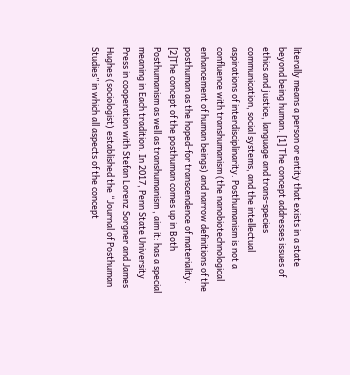literally means a person or entity that exists in a state beyond being human. [1] The concept addresses issues of ethics and justice, language and trans-species communication, social systems, and the intellectual aspirations of interdisciplinarity. Posthumanism is not a confluence with transhumanism (the nanobiotechnological enhancement of human beings) and narrow definitions of the posthuman as the hoped-for transcendence of materiality. [2]The concept of the posthuman comes up in Both Posthumanism as well as transhumanism , aim it: has a special meaning in Each tradition. In 2017, Penn State University Press in cooperation with Stefan Lorenz Sorgner and James Hughes (sociologist) established the “Journal of Posthuman Studies” in which all aspects of the concept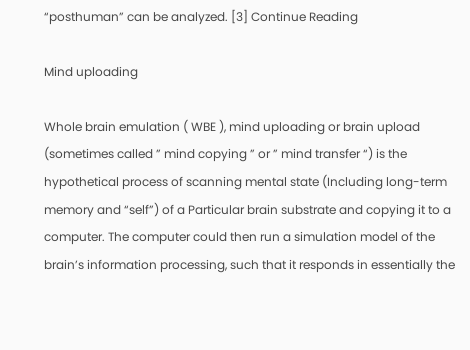“posthuman” can be analyzed. [3] Continue Reading

Mind uploading

Whole brain emulation ( WBE ), mind uploading or brain upload (sometimes called ” mind copying ” or ” mind transfer “) is the hypothetical process of scanning mental state (Including long-term memory and “self”) of a Particular brain substrate and copying it to a computer. The computer could then run a simulation model of the brain’s information processing, such that it responds in essentially the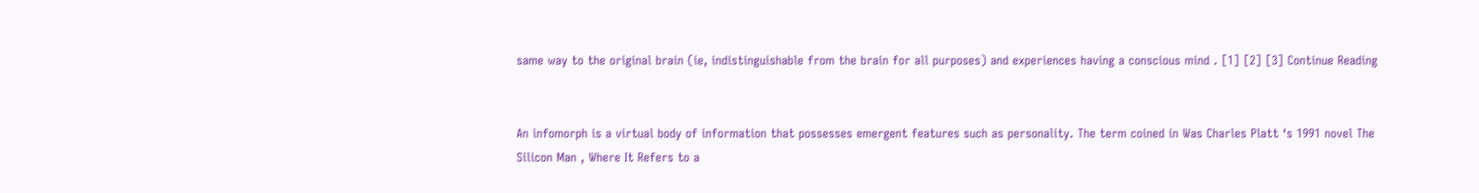same way to the original brain (ie, indistinguishable from the brain for all purposes) and experiences having a conscious mind . [1] [2] [3] Continue Reading


An infomorph is a virtual body of information that possesses emergent features such as personality. The term coined in Was Charles Platt ‘s 1991 novel The Silicon Man , Where It Refers to a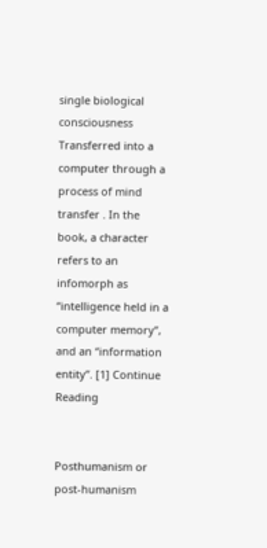single biological consciousness Transferred into a computer through a process of mind transfer . In the book, a character refers to an infomorph as “intelligence held in a computer memory”, and an “information entity”. [1] Continue Reading


Posthumanism or post-humanism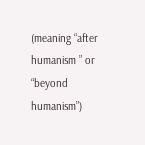(meaning “after humanism ” or “beyond humanism”)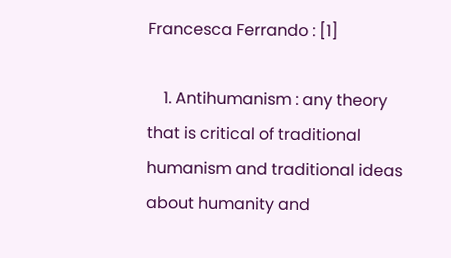Francesca Ferrando : [1]

    1. Antihumanism : any theory that is critical of traditional humanism and traditional ideas about humanity and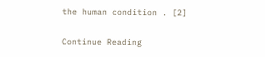the human condition . [2]

Continue Reading